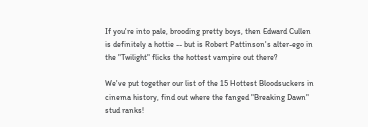If you're into pale, brooding pretty boys, then Edward Cullen is definitely a hottie -- but is Robert Pattinson's alter-ego in the "Twilight" flicks the hottest vampire out there?

We've put together our list of the 15 Hottest Bloodsuckers in cinema history, find out where the fanged "Breaking Dawn" stud ranks!